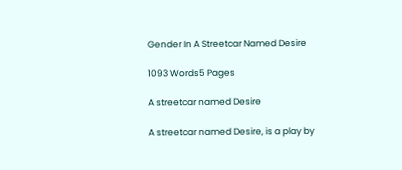Gender In A Streetcar Named Desire

1093 Words5 Pages

A streetcar named Desire

A streetcar named Desire, is a play by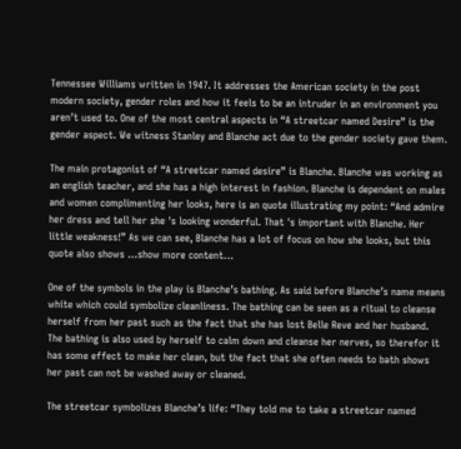Tennessee Williams written in 1947. It addresses the American society in the post modern society, gender roles and how it feels to be an intruder in an environment you aren’t used to. One of the most central aspects in “A streetcar named Desire” is the gender aspect. We witness Stanley and Blanche act due to the gender society gave them.

The main protagonist of “A streetcar named desire” is Blanche. Blanche was working as an english teacher, and she has a high interest in fashion. Blanche is dependent on males and women complimenting her looks, here is an quote illustrating my point: “And admire her dress and tell her she 's looking wonderful. That 's important with Blanche. Her little weakness!” As we can see, Blanche has a lot of focus on how she looks, but this quote also shows …show more content…

One of the symbols in the play is Blanche’s bathing. As said before Blanche’s name means white which could symbolize cleanliness. The bathing can be seen as a ritual to cleanse herself from her past such as the fact that she has lost Belle Reve and her husband. The bathing is also used by herself to calm down and cleanse her nerves, so therefor it has some effect to make her clean, but the fact that she often needs to bath shows her past can not be washed away or cleaned.

The streetcar symbolizes Blanche’s life: “They told me to take a streetcar named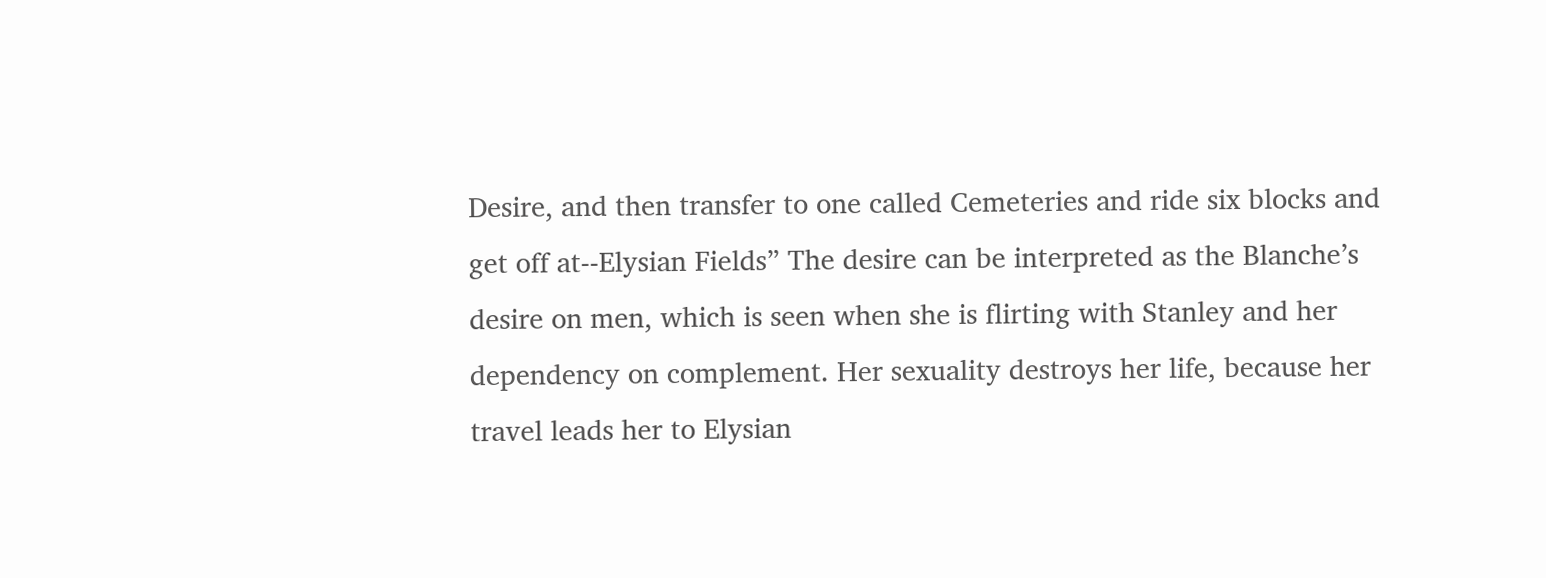Desire, and then transfer to one called Cemeteries and ride six blocks and get off at--Elysian Fields” The desire can be interpreted as the Blanche’s desire on men, which is seen when she is flirting with Stanley and her dependency on complement. Her sexuality destroys her life, because her travel leads her to Elysian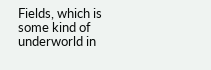Fields, which is some kind of underworld in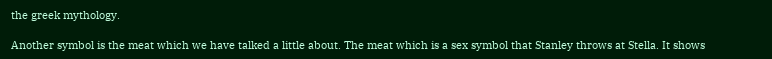the greek mythology.

Another symbol is the meat which we have talked a little about. The meat which is a sex symbol that Stanley throws at Stella. It shows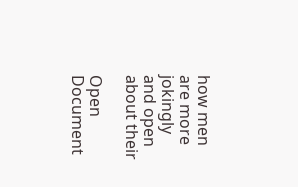how men are more jokingly and open about their

Open Document